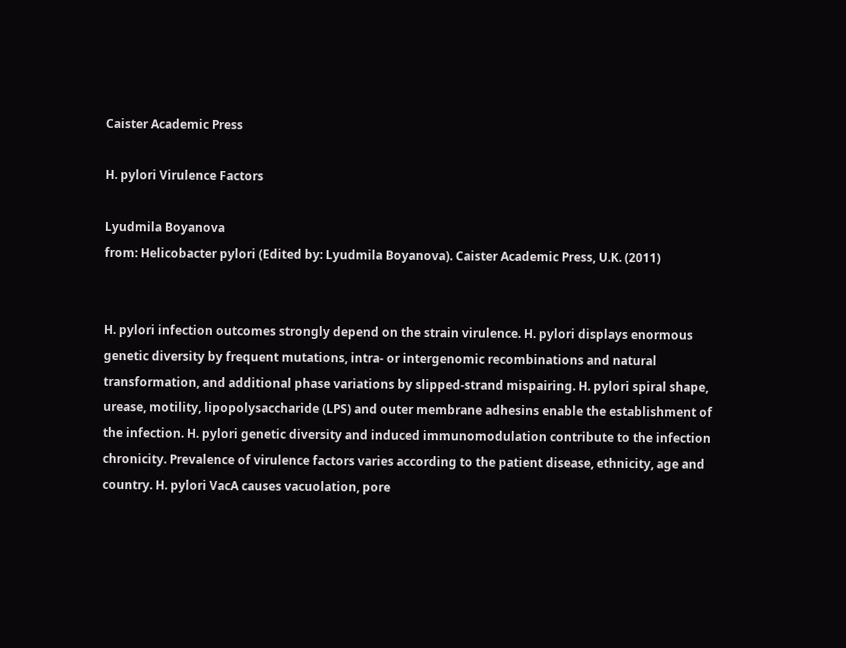Caister Academic Press

H. pylori Virulence Factors

Lyudmila Boyanova
from: Helicobacter pylori (Edited by: Lyudmila Boyanova). Caister Academic Press, U.K. (2011)


H. pylori infection outcomes strongly depend on the strain virulence. H. pylori displays enormous genetic diversity by frequent mutations, intra- or intergenomic recombinations and natural transformation, and additional phase variations by slipped-strand mispairing. H. pylori spiral shape, urease, motility, lipopolysaccharide (LPS) and outer membrane adhesins enable the establishment of the infection. H. pylori genetic diversity and induced immunomodulation contribute to the infection chronicity. Prevalence of virulence factors varies according to the patient disease, ethnicity, age and country. H. pylori VacA causes vacuolation, pore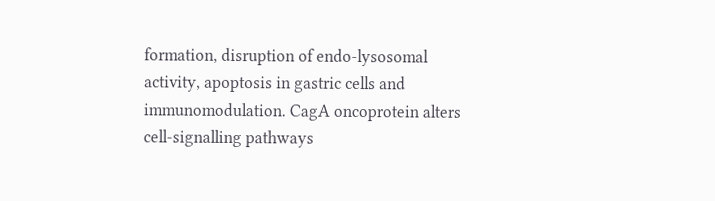formation, disruption of endo-lysosomal activity, apoptosis in gastric cells and immunomodulation. CagA oncoprotein alters cell-signalling pathways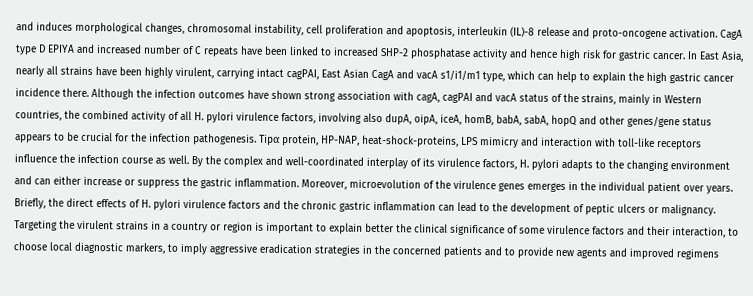and induces morphological changes, chromosomal instability, cell proliferation and apoptosis, interleukin (IL)-8 release and proto-oncogene activation. CagA type D EPIYA and increased number of C repeats have been linked to increased SHP-2 phosphatase activity and hence high risk for gastric cancer. In East Asia, nearly all strains have been highly virulent, carrying intact cagPAI, East Asian CagA and vacA s1/i1/m1 type, which can help to explain the high gastric cancer incidence there. Although the infection outcomes have shown strong association with cagA, cagPAI and vacA status of the strains, mainly in Western countries, the combined activity of all H. pylori virulence factors, involving also dupA, oipA, iceA, homB, babA, sabA, hopQ and other genes/gene status appears to be crucial for the infection pathogenesis. Tipα protein, HP-NAP, heat-shock-proteins, LPS mimicry and interaction with toll-like receptors influence the infection course as well. By the complex and well-coordinated interplay of its virulence factors, H. pylori adapts to the changing environment and can either increase or suppress the gastric inflammation. Moreover, microevolution of the virulence genes emerges in the individual patient over years. Briefly, the direct effects of H. pylori virulence factors and the chronic gastric inflammation can lead to the development of peptic ulcers or malignancy. Targeting the virulent strains in a country or region is important to explain better the clinical significance of some virulence factors and their interaction, to choose local diagnostic markers, to imply aggressive eradication strategies in the concerned patients and to provide new agents and improved regimens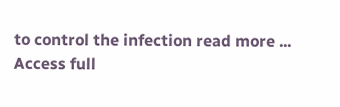to control the infection read more ...
Access full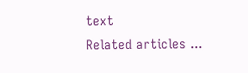text
Related articles ...